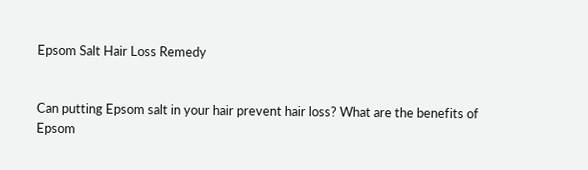Epsom Salt Hair Loss Remedy


Can putting Epsom salt in your hair prevent hair loss? What are the benefits of Epsom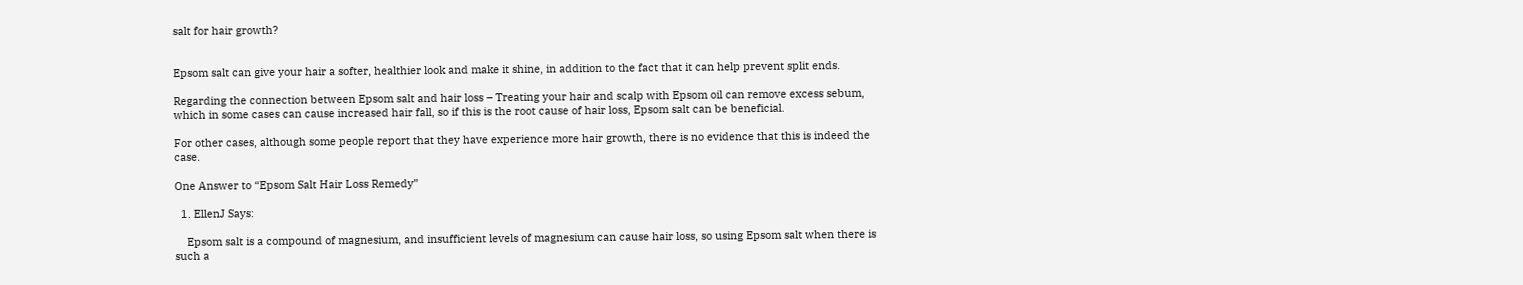salt for hair growth?


Epsom salt can give your hair a softer, healthier look and make it shine, in addition to the fact that it can help prevent split ends.

Regarding the connection between Epsom salt and hair loss – Treating your hair and scalp with Epsom oil can remove excess sebum, which in some cases can cause increased hair fall, so if this is the root cause of hair loss, Epsom salt can be beneficial.

For other cases, although some people report that they have experience more hair growth, there is no evidence that this is indeed the case.

One Answer to “Epsom Salt Hair Loss Remedy”

  1. EllenJ Says:

    Epsom salt is a compound of magnesium, and insufficient levels of magnesium can cause hair loss, so using Epsom salt when there is such a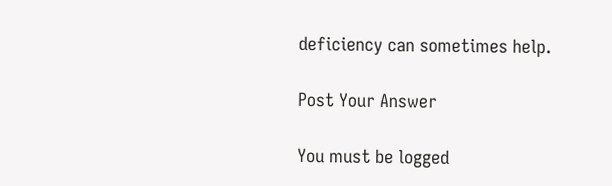deficiency can sometimes help.

Post Your Answer

You must be logged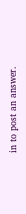in to post an answer.